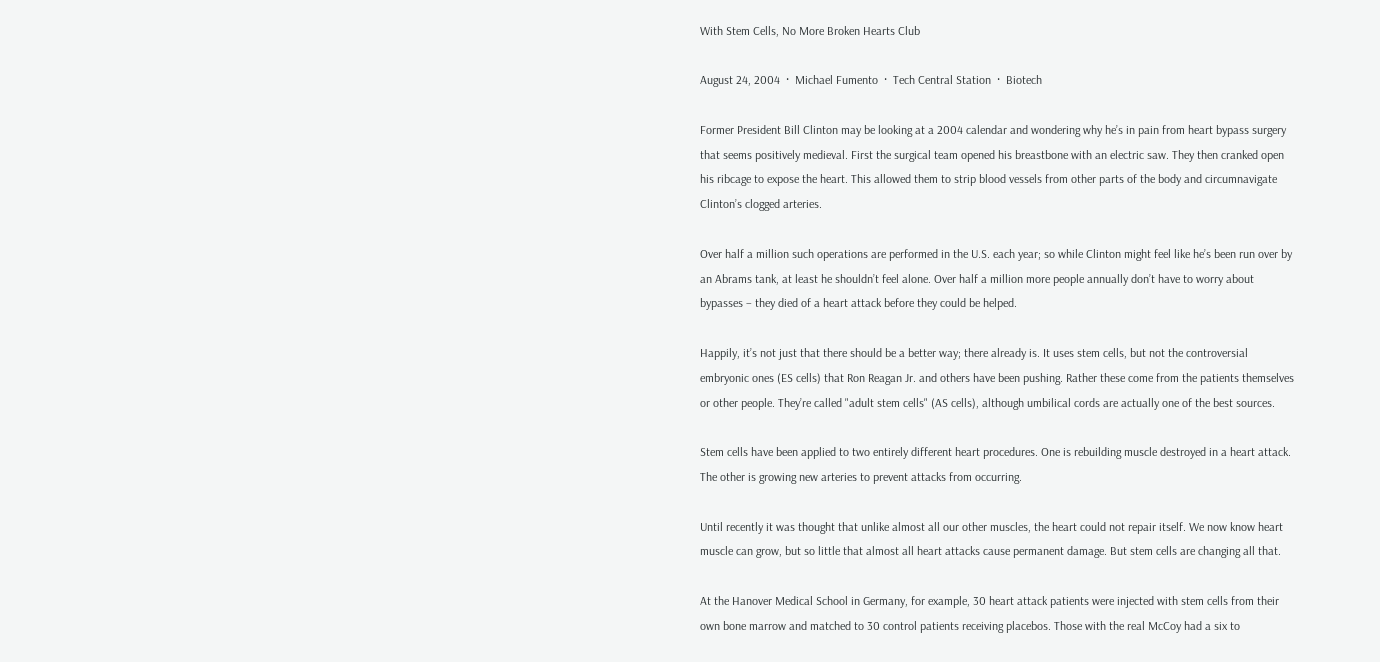With Stem Cells, No More Broken Hearts Club

August 24, 2004  ·  Michael Fumento  ·  Tech Central Station  ·  Biotech

Former President Bill Clinton may be looking at a 2004 calendar and wondering why he’s in pain from heart bypass surgery that seems positively medieval. First the surgical team opened his breastbone with an electric saw. They then cranked open his ribcage to expose the heart. This allowed them to strip blood vessels from other parts of the body and circumnavigate Clinton’s clogged arteries.

Over half a million such operations are performed in the U.S. each year; so while Clinton might feel like he’s been run over by an Abrams tank, at least he shouldn’t feel alone. Over half a million more people annually don’t have to worry about bypasses – they died of a heart attack before they could be helped.

Happily, it’s not just that there should be a better way; there already is. It uses stem cells, but not the controversial embryonic ones (ES cells) that Ron Reagan Jr. and others have been pushing. Rather these come from the patients themselves or other people. They’re called "adult stem cells" (AS cells), although umbilical cords are actually one of the best sources.

Stem cells have been applied to two entirely different heart procedures. One is rebuilding muscle destroyed in a heart attack. The other is growing new arteries to prevent attacks from occurring.

Until recently it was thought that unlike almost all our other muscles, the heart could not repair itself. We now know heart muscle can grow, but so little that almost all heart attacks cause permanent damage. But stem cells are changing all that.

At the Hanover Medical School in Germany, for example, 30 heart attack patients were injected with stem cells from their own bone marrow and matched to 30 control patients receiving placebos. Those with the real McCoy had a six to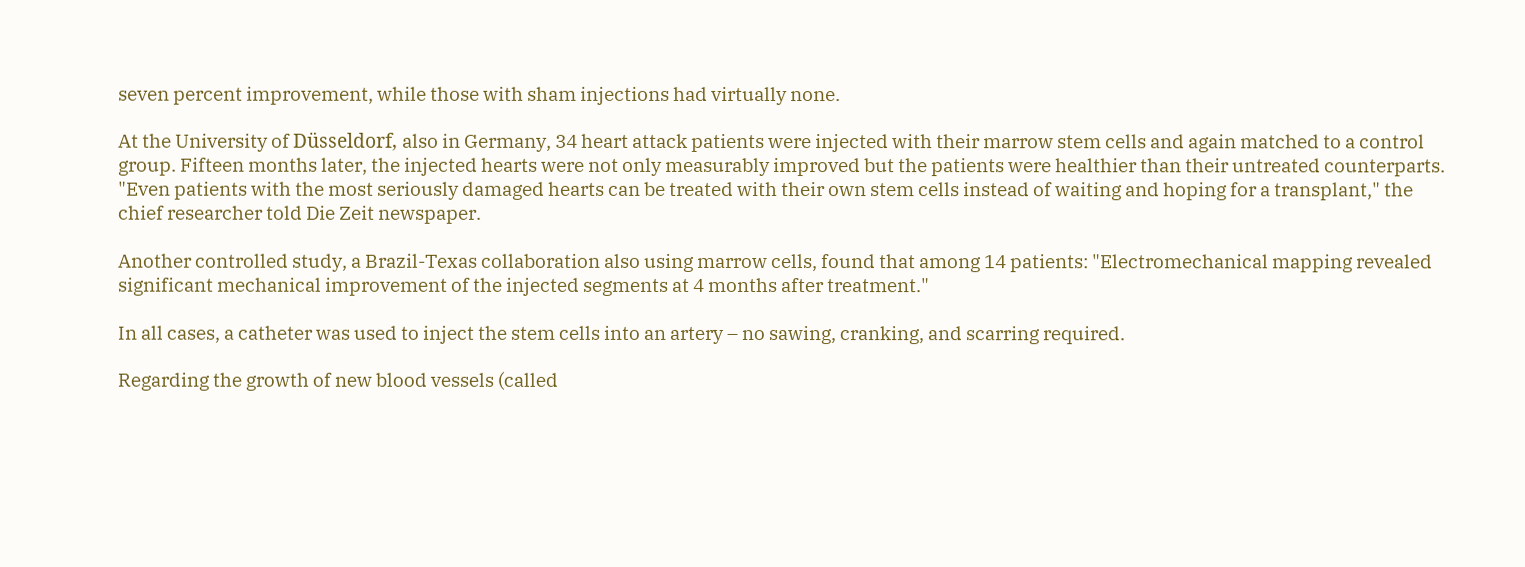seven percent improvement, while those with sham injections had virtually none.

At the University of Düsseldorf, also in Germany, 34 heart attack patients were injected with their marrow stem cells and again matched to a control group. Fifteen months later, the injected hearts were not only measurably improved but the patients were healthier than their untreated counterparts. "Even patients with the most seriously damaged hearts can be treated with their own stem cells instead of waiting and hoping for a transplant," the chief researcher told Die Zeit newspaper.

Another controlled study, a Brazil-Texas collaboration also using marrow cells, found that among 14 patients: "Electromechanical mapping revealed significant mechanical improvement of the injected segments at 4 months after treatment."

In all cases, a catheter was used to inject the stem cells into an artery – no sawing, cranking, and scarring required.

Regarding the growth of new blood vessels (called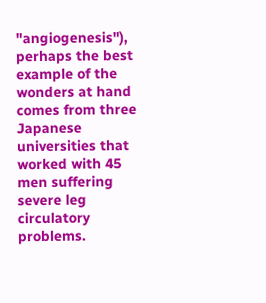"angiogenesis"), perhaps the best example of the wonders at hand comes from three Japanese universities that worked with 45 men suffering severe leg circulatory problems.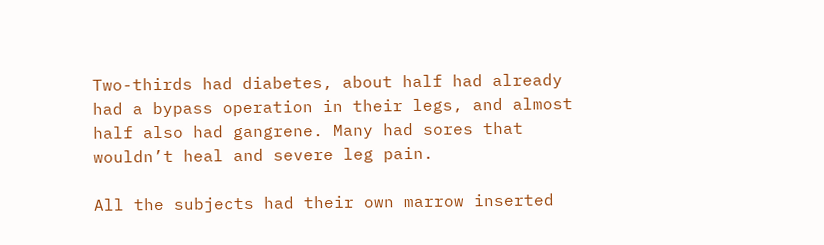Two-thirds had diabetes, about half had already had a bypass operation in their legs, and almost half also had gangrene. Many had sores that wouldn’t heal and severe leg pain.

All the subjects had their own marrow inserted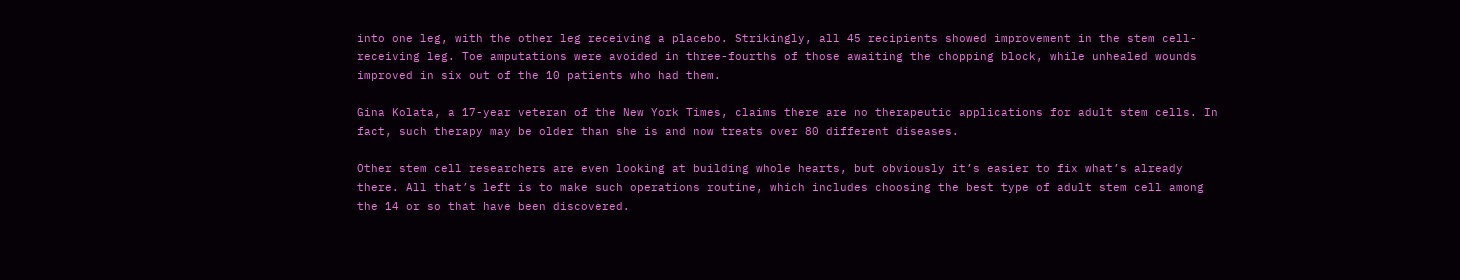into one leg, with the other leg receiving a placebo. Strikingly, all 45 recipients showed improvement in the stem cell-receiving leg. Toe amputations were avoided in three-fourths of those awaiting the chopping block, while unhealed wounds improved in six out of the 10 patients who had them.

Gina Kolata, a 17-year veteran of the New York Times, claims there are no therapeutic applications for adult stem cells. In fact, such therapy may be older than she is and now treats over 80 different diseases.

Other stem cell researchers are even looking at building whole hearts, but obviously it’s easier to fix what’s already there. All that’s left is to make such operations routine, which includes choosing the best type of adult stem cell among the 14 or so that have been discovered.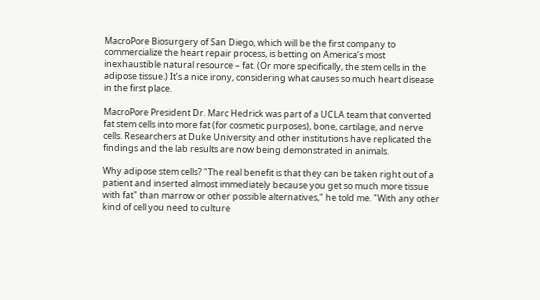MacroPore Biosurgery of San Diego, which will be the first company to commercialize the heart repair process, is betting on America’s most inexhaustible natural resource – fat. (Or more specifically, the stem cells in the adipose tissue.) It’s a nice irony, considering what causes so much heart disease in the first place.

MacroPore President Dr. Marc Hedrick was part of a UCLA team that converted fat stem cells into more fat (for cosmetic purposes), bone, cartilage, and nerve cells. Researchers at Duke University and other institutions have replicated the findings and the lab results are now being demonstrated in animals.

Why adipose stem cells? "The real benefit is that they can be taken right out of a patient and inserted almost immediately because you get so much more tissue with fat" than marrow or other possible alternatives," he told me. "With any other kind of cell you need to culture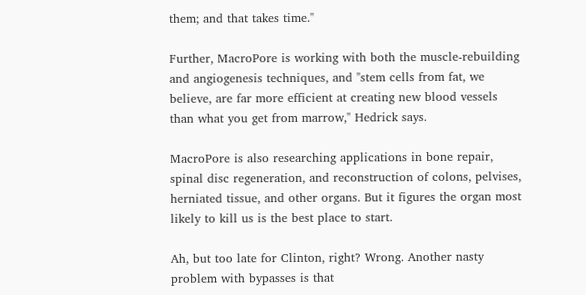them; and that takes time."

Further, MacroPore is working with both the muscle-rebuilding and angiogenesis techniques, and "stem cells from fat, we believe, are far more efficient at creating new blood vessels than what you get from marrow," Hedrick says.

MacroPore is also researching applications in bone repair, spinal disc regeneration, and reconstruction of colons, pelvises, herniated tissue, and other organs. But it figures the organ most likely to kill us is the best place to start.

Ah, but too late for Clinton, right? Wrong. Another nasty problem with bypasses is that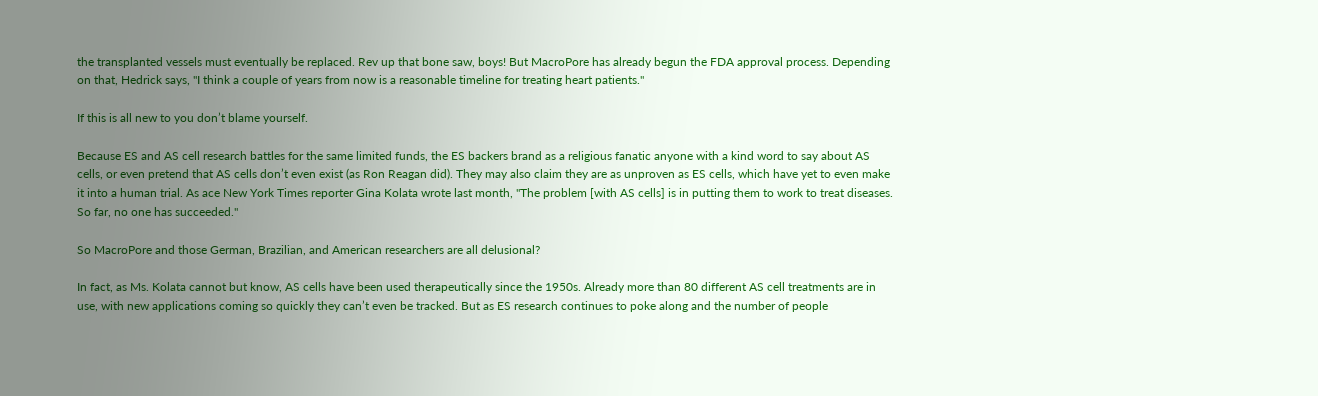the transplanted vessels must eventually be replaced. Rev up that bone saw, boys! But MacroPore has already begun the FDA approval process. Depending on that, Hedrick says, "I think a couple of years from now is a reasonable timeline for treating heart patients."

If this is all new to you don’t blame yourself.

Because ES and AS cell research battles for the same limited funds, the ES backers brand as a religious fanatic anyone with a kind word to say about AS cells, or even pretend that AS cells don’t even exist (as Ron Reagan did). They may also claim they are as unproven as ES cells, which have yet to even make it into a human trial. As ace New York Times reporter Gina Kolata wrote last month, "The problem [with AS cells] is in putting them to work to treat diseases. So far, no one has succeeded."

So MacroPore and those German, Brazilian, and American researchers are all delusional?

In fact, as Ms. Kolata cannot but know, AS cells have been used therapeutically since the 1950s. Already more than 80 different AS cell treatments are in use, with new applications coming so quickly they can’t even be tracked. But as ES research continues to poke along and the number of people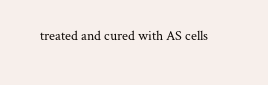treated and cured with AS cells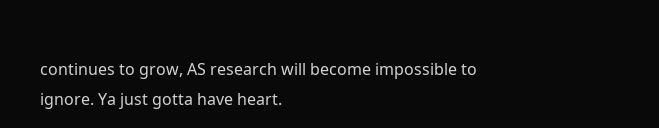continues to grow, AS research will become impossible to ignore. Ya just gotta have heart.